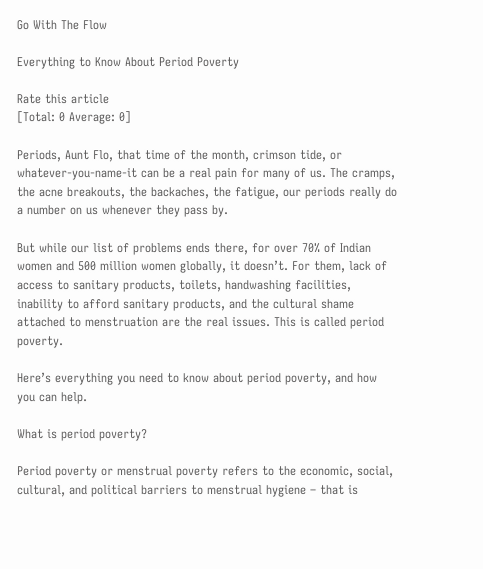Go With The Flow

Everything to Know About Period Poverty

Rate this article
[Total: 0 Average: 0]

Periods, Aunt Flo, that time of the month, crimson tide, or whatever-you-name-it can be a real pain for many of us. The cramps, the acne breakouts, the backaches, the fatigue, our periods really do a number on us whenever they pass by.

But while our list of problems ends there, for over 70% of Indian women and 500 million women globally, it doesn’t. For them, lack of access to sanitary products, toilets, handwashing facilities, inability to afford sanitary products, and the cultural shame attached to menstruation are the real issues. This is called period poverty.

Here’s everything you need to know about period poverty, and how you can help.

What is period poverty?

Period poverty or menstrual poverty refers to the economic, social, cultural, and political barriers to menstrual hygiene – that is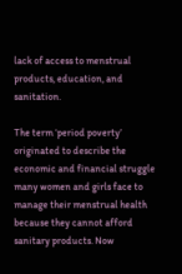lack of access to menstrual products, education, and sanitation.

The term ‘period poverty’ originated to describe the economic and financial struggle many women and girls face to manage their menstrual health because they cannot afford sanitary products. Now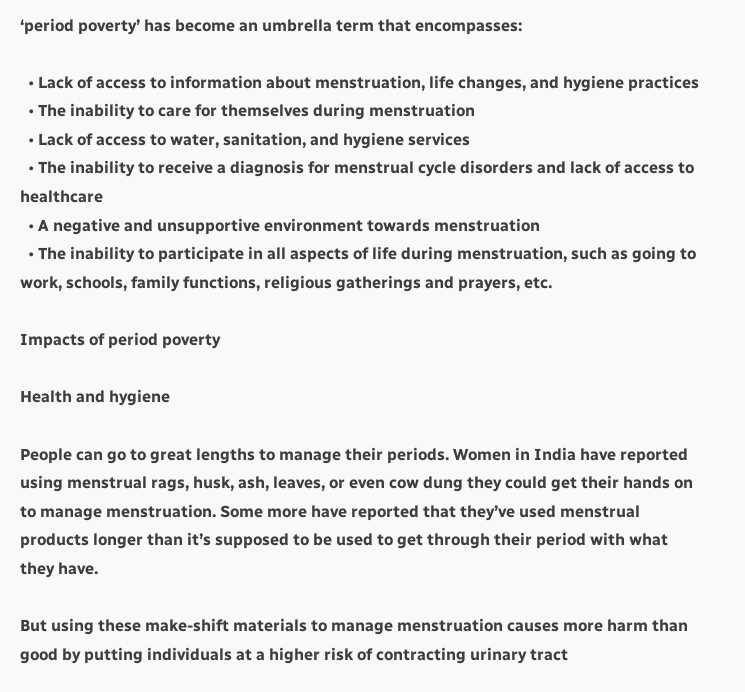‘period poverty’ has become an umbrella term that encompasses:

  • Lack of access to information about menstruation, life changes, and hygiene practices
  • The inability to care for themselves during menstruation
  • Lack of access to water, sanitation, and hygiene services
  • The inability to receive a diagnosis for menstrual cycle disorders and lack of access to healthcare
  • A negative and unsupportive environment towards menstruation
  • The inability to participate in all aspects of life during menstruation, such as going to work, schools, family functions, religious gatherings and prayers, etc.

Impacts of period poverty

Health and hygiene

People can go to great lengths to manage their periods. Women in India have reported using menstrual rags, husk, ash, leaves, or even cow dung they could get their hands on to manage menstruation. Some more have reported that they’ve used menstrual products longer than it’s supposed to be used to get through their period with what they have.

But using these make-shift materials to manage menstruation causes more harm than good by putting individuals at a higher risk of contracting urinary tract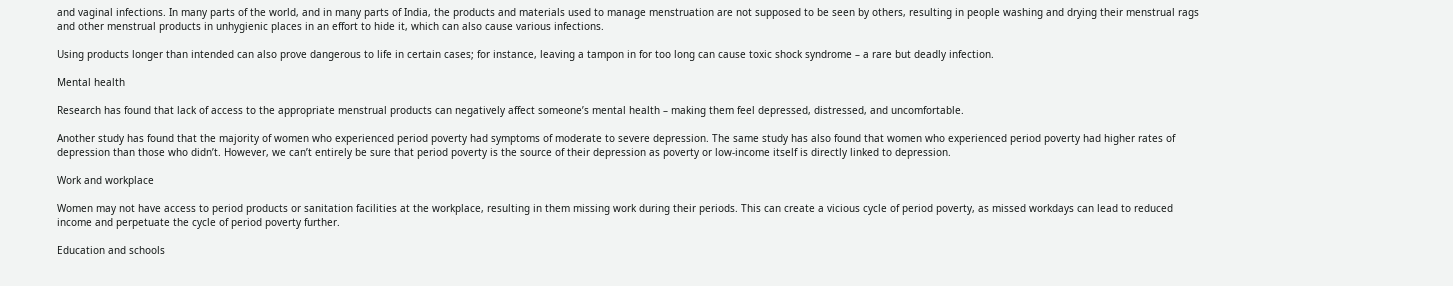and vaginal infections. In many parts of the world, and in many parts of India, the products and materials used to manage menstruation are not supposed to be seen by others, resulting in people washing and drying their menstrual rags and other menstrual products in unhygienic places in an effort to hide it, which can also cause various infections.

Using products longer than intended can also prove dangerous to life in certain cases; for instance, leaving a tampon in for too long can cause toxic shock syndrome – a rare but deadly infection.

Mental health

Research has found that lack of access to the appropriate menstrual products can negatively affect someone’s mental health – making them feel depressed, distressed, and uncomfortable.

Another study has found that the majority of women who experienced period poverty had symptoms of moderate to severe depression. The same study has also found that women who experienced period poverty had higher rates of depression than those who didn’t. However, we can’t entirely be sure that period poverty is the source of their depression as poverty or low-income itself is directly linked to depression.

Work and workplace

Women may not have access to period products or sanitation facilities at the workplace, resulting in them missing work during their periods. This can create a vicious cycle of period poverty, as missed workdays can lead to reduced income and perpetuate the cycle of period poverty further.

Education and schools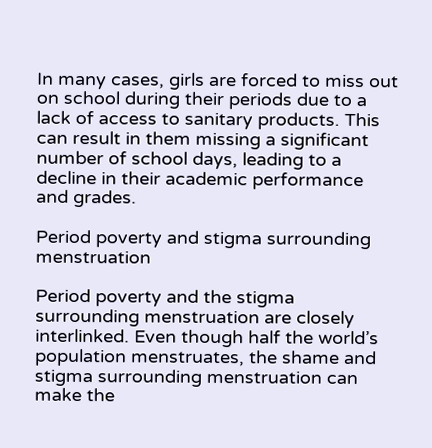In many cases, girls are forced to miss out on school during their periods due to a lack of access to sanitary products. This can result in them missing a significant number of school days, leading to a decline in their academic performance and grades.

Period poverty and stigma surrounding menstruation

Period poverty and the stigma surrounding menstruation are closely interlinked. Even though half the world’s population menstruates, the shame and stigma surrounding menstruation can make the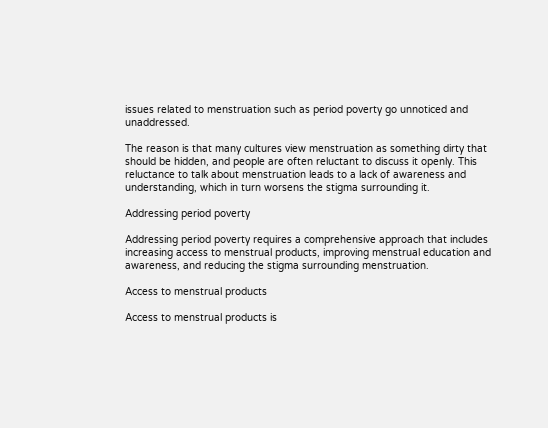issues related to menstruation such as period poverty go unnoticed and unaddressed.

The reason is that many cultures view menstruation as something dirty that should be hidden, and people are often reluctant to discuss it openly. This reluctance to talk about menstruation leads to a lack of awareness and understanding, which in turn worsens the stigma surrounding it.

Addressing period poverty

Addressing period poverty requires a comprehensive approach that includes increasing access to menstrual products, improving menstrual education and awareness, and reducing the stigma surrounding menstruation.

Access to menstrual products

Access to menstrual products is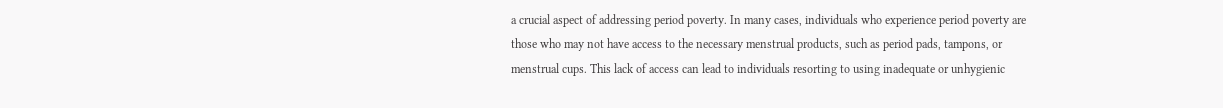a crucial aspect of addressing period poverty. In many cases, individuals who experience period poverty are those who may not have access to the necessary menstrual products, such as period pads, tampons, or menstrual cups. This lack of access can lead to individuals resorting to using inadequate or unhygienic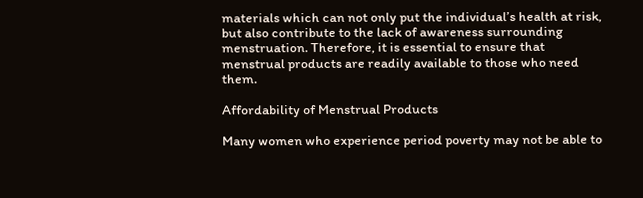materials which can not only put the individual’s health at risk, but also contribute to the lack of awareness surrounding menstruation. Therefore, it is essential to ensure that menstrual products are readily available to those who need them.

Affordability of Menstrual Products

Many women who experience period poverty may not be able to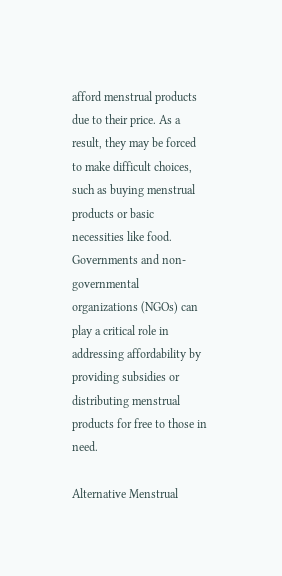afford menstrual products due to their price. As a result, they may be forced to make difficult choices, such as buying menstrual products or basic necessities like food. Governments and non-governmental organizations (NGOs) can play a critical role in addressing affordability by providing subsidies or distributing menstrual products for free to those in need.

Alternative Menstrual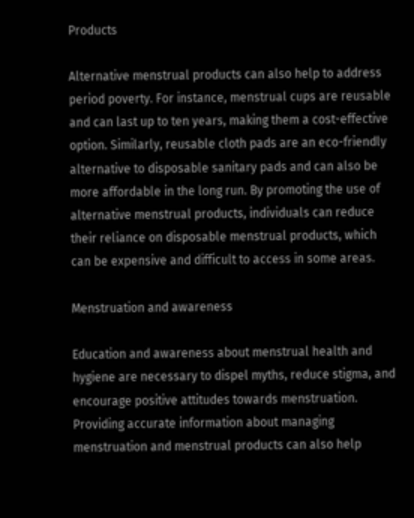Products

Alternative menstrual products can also help to address period poverty. For instance, menstrual cups are reusable and can last up to ten years, making them a cost-effective option. Similarly, reusable cloth pads are an eco-friendly alternative to disposable sanitary pads and can also be more affordable in the long run. By promoting the use of alternative menstrual products, individuals can reduce their reliance on disposable menstrual products, which can be expensive and difficult to access in some areas.

Menstruation and awareness

Education and awareness about menstrual health and hygiene are necessary to dispel myths, reduce stigma, and encourage positive attitudes towards menstruation. Providing accurate information about managing menstruation and menstrual products can also help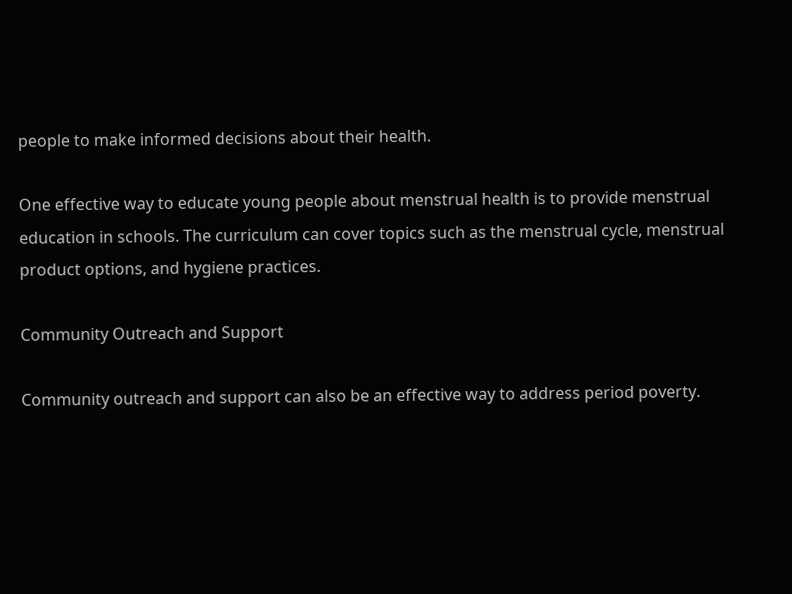people to make informed decisions about their health.

One effective way to educate young people about menstrual health is to provide menstrual education in schools. The curriculum can cover topics such as the menstrual cycle, menstrual product options, and hygiene practices.

Community Outreach and Support

Community outreach and support can also be an effective way to address period poverty.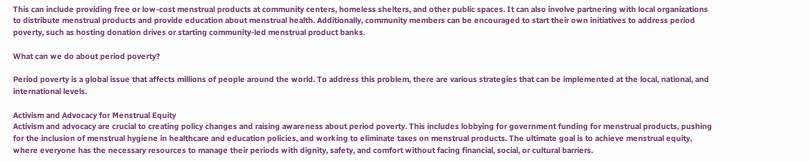This can include providing free or low-cost menstrual products at community centers, homeless shelters, and other public spaces. It can also involve partnering with local organizations to distribute menstrual products and provide education about menstrual health. Additionally, community members can be encouraged to start their own initiatives to address period poverty, such as hosting donation drives or starting community-led menstrual product banks.

What can we do about period poverty?

Period poverty is a global issue that affects millions of people around the world. To address this problem, there are various strategies that can be implemented at the local, national, and international levels.

Activism and Advocacy for Menstrual Equity
Activism and advocacy are crucial to creating policy changes and raising awareness about period poverty. This includes lobbying for government funding for menstrual products, pushing for the inclusion of menstrual hygiene in healthcare and education policies, and working to eliminate taxes on menstrual products. The ultimate goal is to achieve menstrual equity, where everyone has the necessary resources to manage their periods with dignity, safety, and comfort without facing financial, social, or cultural barriers.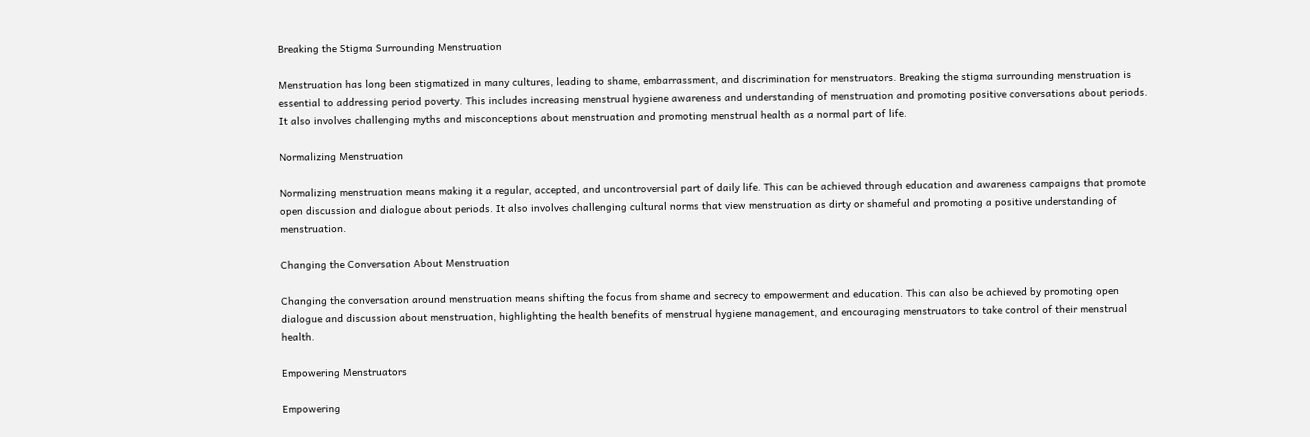Breaking the Stigma Surrounding Menstruation

Menstruation has long been stigmatized in many cultures, leading to shame, embarrassment, and discrimination for menstruators. Breaking the stigma surrounding menstruation is essential to addressing period poverty. This includes increasing menstrual hygiene awareness and understanding of menstruation and promoting positive conversations about periods. It also involves challenging myths and misconceptions about menstruation and promoting menstrual health as a normal part of life.

Normalizing Menstruation

Normalizing menstruation means making it a regular, accepted, and uncontroversial part of daily life. This can be achieved through education and awareness campaigns that promote open discussion and dialogue about periods. It also involves challenging cultural norms that view menstruation as dirty or shameful and promoting a positive understanding of menstruation.

Changing the Conversation About Menstruation

Changing the conversation around menstruation means shifting the focus from shame and secrecy to empowerment and education. This can also be achieved by promoting open dialogue and discussion about menstruation, highlighting the health benefits of menstrual hygiene management, and encouraging menstruators to take control of their menstrual health.

Empowering Menstruators

Empowering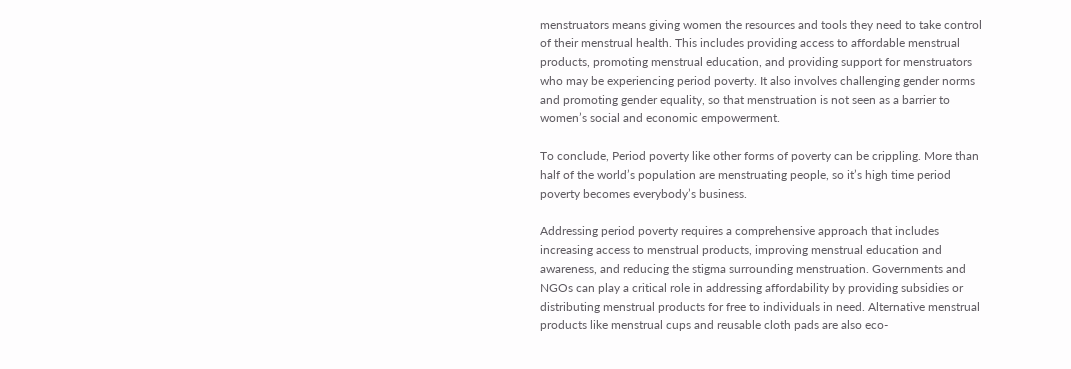menstruators means giving women the resources and tools they need to take control of their menstrual health. This includes providing access to affordable menstrual products, promoting menstrual education, and providing support for menstruators who may be experiencing period poverty. It also involves challenging gender norms and promoting gender equality, so that menstruation is not seen as a barrier to women’s social and economic empowerment.

To conclude, Period poverty like other forms of poverty can be crippling. More than half of the world’s population are menstruating people, so it’s high time period poverty becomes everybody’s business.

Addressing period poverty requires a comprehensive approach that includes increasing access to menstrual products, improving menstrual education and awareness, and reducing the stigma surrounding menstruation. Governments and NGOs can play a critical role in addressing affordability by providing subsidies or distributing menstrual products for free to individuals in need. Alternative menstrual products like menstrual cups and reusable cloth pads are also eco-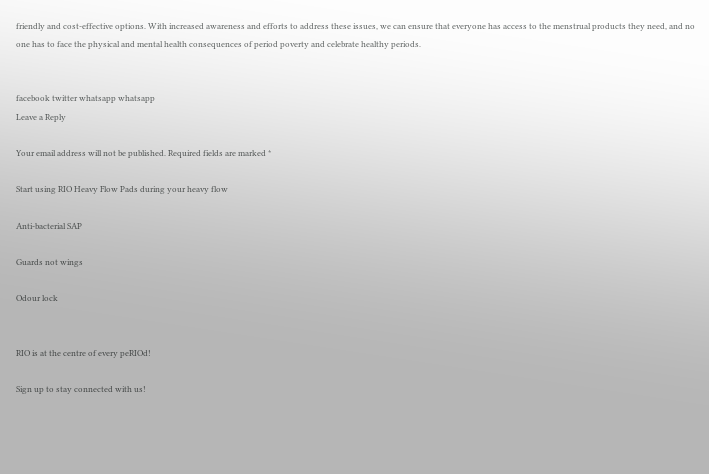friendly and cost-effective options. With increased awareness and efforts to address these issues, we can ensure that everyone has access to the menstrual products they need, and no one has to face the physical and mental health consequences of period poverty and celebrate healthy periods.


facebook twitter whatsapp whatsapp
Leave a Reply

Your email address will not be published. Required fields are marked *

Start using RIO Heavy Flow Pads during your heavy flow

Anti-bacterial SAP

Guards not wings

Odour lock


RIO is at the centre of every peRIOd!

Sign up to stay connected with us!